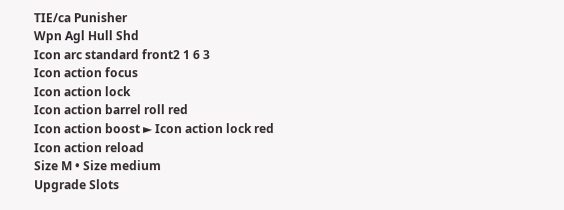TIE/ca Punisher
Wpn Agl Hull Shd
Icon arc standard front2 1 6 3
Icon action focus
Icon action lock
Icon action barrel roll red
Icon action boost ► Icon action lock red
Icon action reload
Size M • Size medium
Upgrade Slots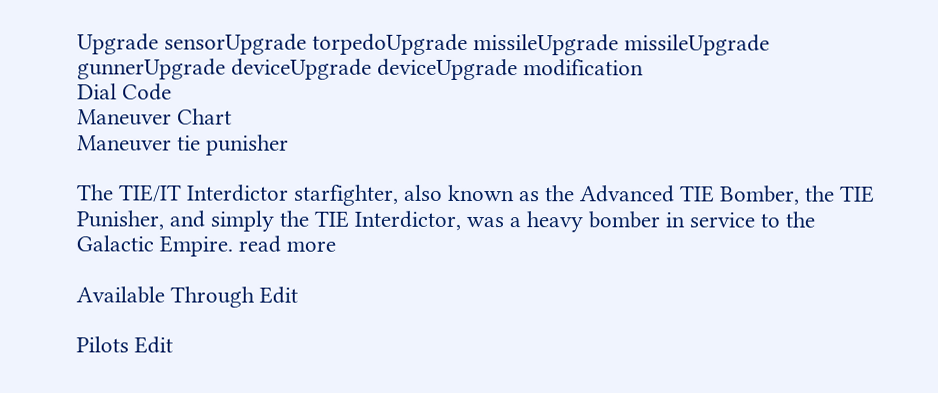Upgrade sensorUpgrade torpedoUpgrade missileUpgrade missileUpgrade gunnerUpgrade deviceUpgrade deviceUpgrade modification
Dial Code
Maneuver Chart
Maneuver tie punisher

The TIE/IT Interdictor starfighter, also known as the Advanced TIE Bomber, the TIE Punisher, and simply the TIE Interdictor, was a heavy bomber in service to the Galactic Empire. read more

Available Through Edit

Pilots Edit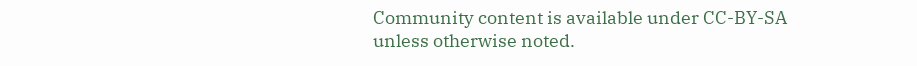Community content is available under CC-BY-SA unless otherwise noted.